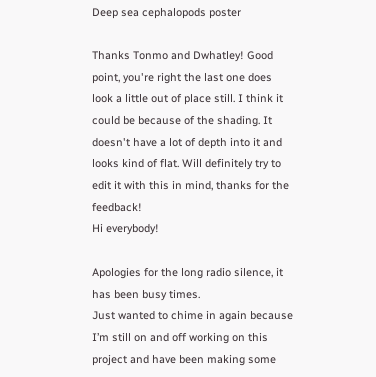Deep sea cephalopods poster

Thanks Tonmo and Dwhatley! Good point, you're right the last one does look a little out of place still. I think it could be because of the shading. It doesn't have a lot of depth into it and looks kind of flat. Will definitely try to edit it with this in mind, thanks for the feedback!
Hi everybody!

Apologies for the long radio silence, it has been busy times.
Just wanted to chime in again because I’m still on and off working on this project and have been making some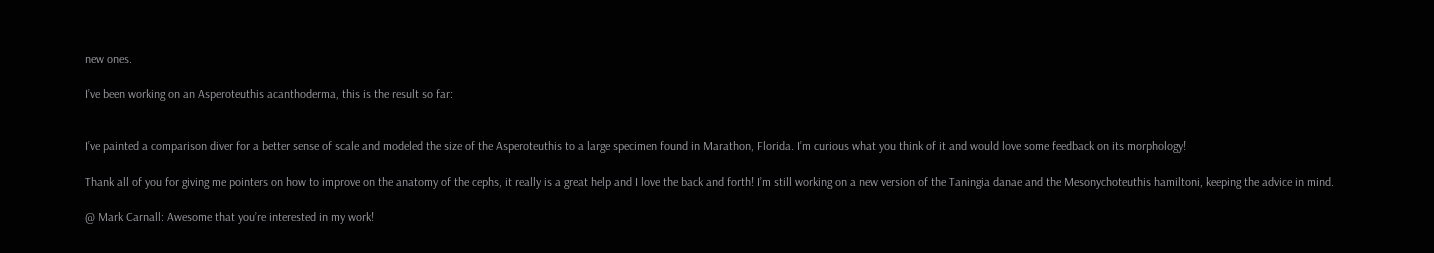new ones.

I’ve been working on an Asperoteuthis acanthoderma, this is the result so far:


I’ve painted a comparison diver for a better sense of scale and modeled the size of the Asperoteuthis to a large specimen found in Marathon, Florida. I’m curious what you think of it and would love some feedback on its morphology!

Thank all of you for giving me pointers on how to improve on the anatomy of the cephs, it really is a great help and I love the back and forth! I’m still working on a new version of the Taningia danae and the Mesonychoteuthis hamiltoni, keeping the advice in mind.

@ Mark Carnall: Awesome that you’re interested in my work!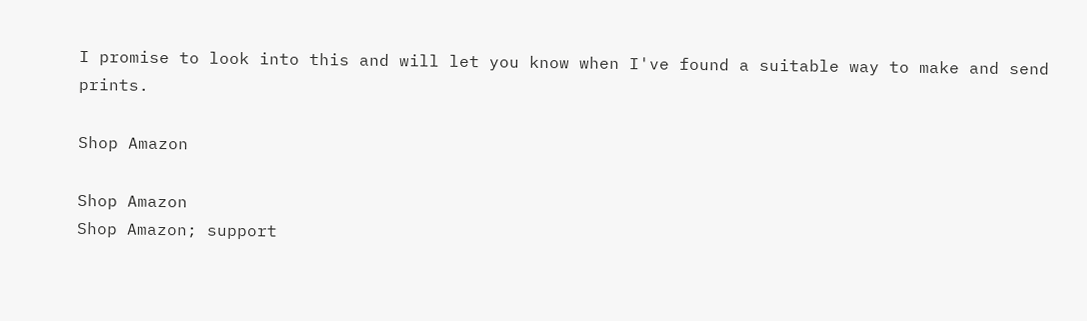I promise to look into this and will let you know when I've found a suitable way to make and send prints.

Shop Amazon

Shop Amazon
Shop Amazon; support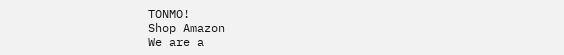TONMO!
Shop Amazon
We are a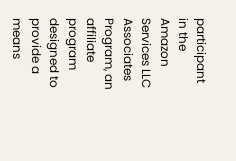participant in the Amazon Services LLC Associates Program, an affiliate program designed to provide a means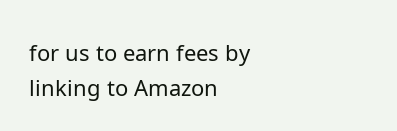for us to earn fees by linking to Amazon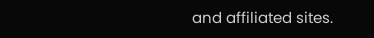and affiliated sites.